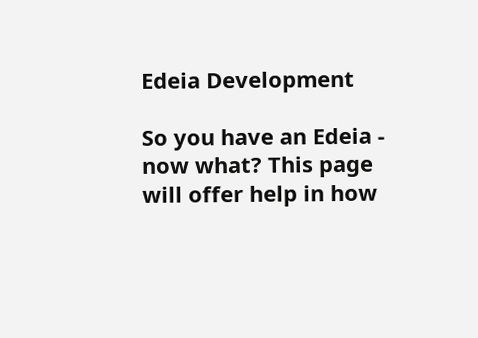Edeia Development

So you have an Edeia - now what? This page will offer help in how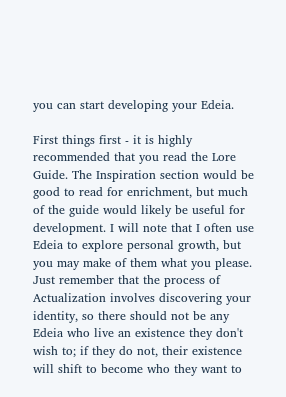you can start developing your Edeia.

First things first - it is highly recommended that you read the Lore Guide. The Inspiration section would be good to read for enrichment, but much of the guide would likely be useful for development. I will note that I often use Edeia to explore personal growth, but you may make of them what you please. Just remember that the process of Actualization involves discovering your identity, so there should not be any Edeia who live an existence they don't wish to; if they do not, their existence will shift to become who they want to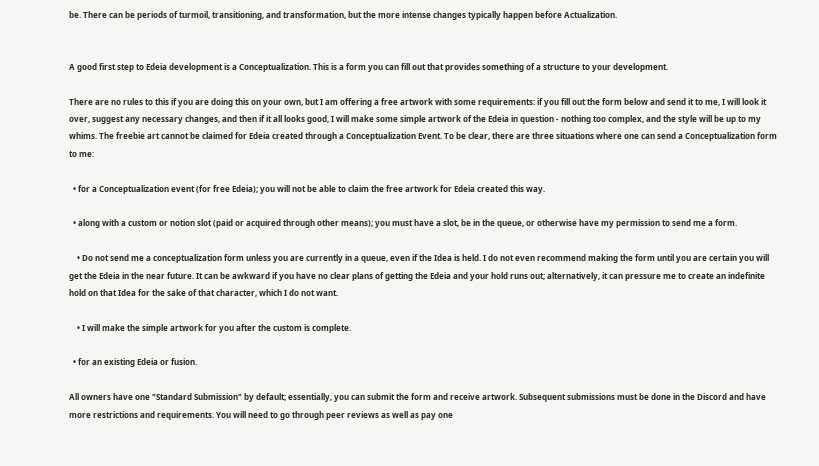be. There can be periods of turmoil, transitioning, and transformation, but the more intense changes typically happen before Actualization.


A good first step to Edeia development is a Conceptualization. This is a form you can fill out that provides something of a structure to your development.

There are no rules to this if you are doing this on your own, but I am offering a free artwork with some requirements: if you fill out the form below and send it to me, I will look it over, suggest any necessary changes, and then if it all looks good, I will make some simple artwork of the Edeia in question - nothing too complex, and the style will be up to my whims. The freebie art cannot be claimed for Edeia created through a Conceptualization Event. To be clear, there are three situations where one can send a Conceptualization form to me:

  • for a Conceptualization event (for free Edeia); you will not be able to claim the free artwork for Edeia created this way.

  • along with a custom or notion slot (paid or acquired through other means); you must have a slot, be in the queue, or otherwise have my permission to send me a form.

    • Do not send me a conceptualization form unless you are currently in a queue, even if the Idea is held. I do not even recommend making the form until you are certain you will get the Edeia in the near future. It can be awkward if you have no clear plans of getting the Edeia and your hold runs out; alternatively, it can pressure me to create an indefinite hold on that Idea for the sake of that character, which I do not want.

    • I will make the simple artwork for you after the custom is complete.

  • for an existing Edeia or fusion.

All owners have one "Standard Submission" by default; essentially, you can submit the form and receive artwork. Subsequent submissions must be done in the Discord and have more restrictions and requirements. You will need to go through peer reviews as well as pay one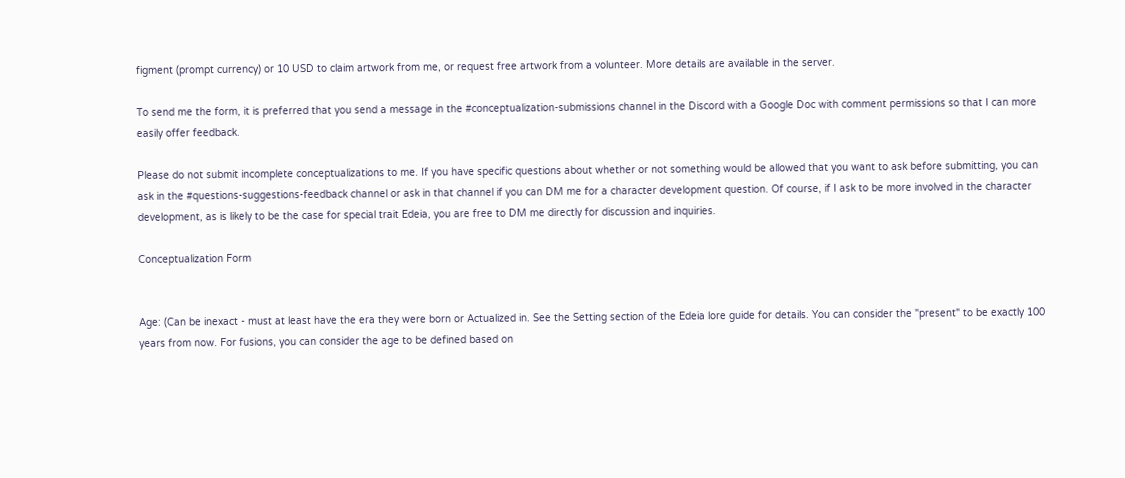figment (prompt currency) or 10 USD to claim artwork from me, or request free artwork from a volunteer. More details are available in the server.

To send me the form, it is preferred that you send a message in the #conceptualization-submissions channel in the Discord with a Google Doc with comment permissions so that I can more easily offer feedback.

Please do not submit incomplete conceptualizations to me. If you have specific questions about whether or not something would be allowed that you want to ask before submitting, you can ask in the #questions-suggestions-feedback channel or ask in that channel if you can DM me for a character development question. Of course, if I ask to be more involved in the character development, as is likely to be the case for special trait Edeia, you are free to DM me directly for discussion and inquiries.

Conceptualization Form


Age: (Can be inexact - must at least have the era they were born or Actualized in. See the Setting section of the Edeia lore guide for details. You can consider the "present" to be exactly 100 years from now. For fusions, you can consider the age to be defined based on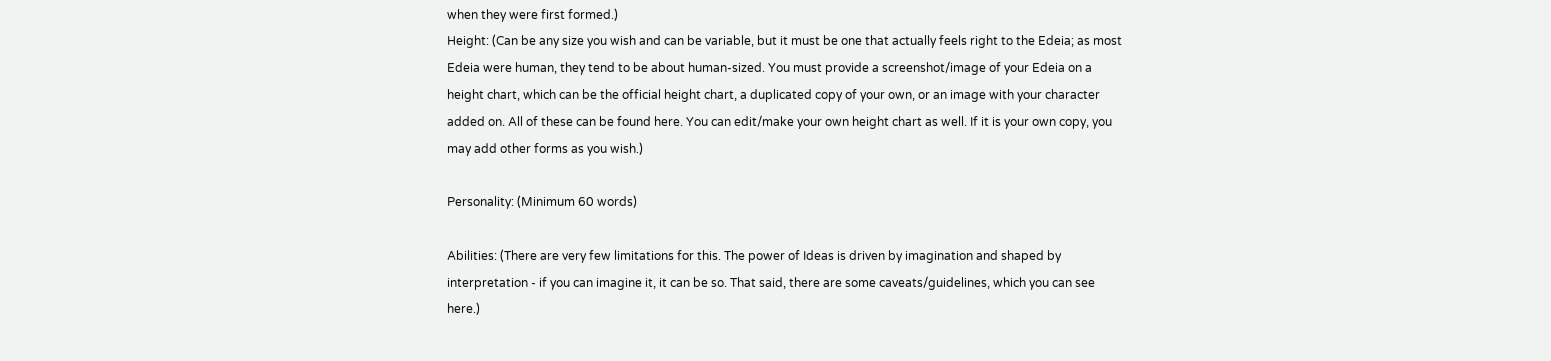when they were first formed.)
Height: (Can be any size you wish and can be variable, but it must be one that actually feels right to the Edeia; as most Edeia were human, they tend to be about human-sized. You must provide a screenshot/image of your Edeia on a height chart, which can be the official height chart, a duplicated copy of your own, or an image with your character added on. All of these can be found here. You can edit/make your own height chart as well. If it is your own copy, you may add other forms as you wish.)

Personality: (Minimum 60 words)

Abilities: (There are very few limitations for this. The power of Ideas is driven by imagination and shaped by interpretation - if you can imagine it, it can be so. That said, there are some caveats/guidelines, which you can see here.)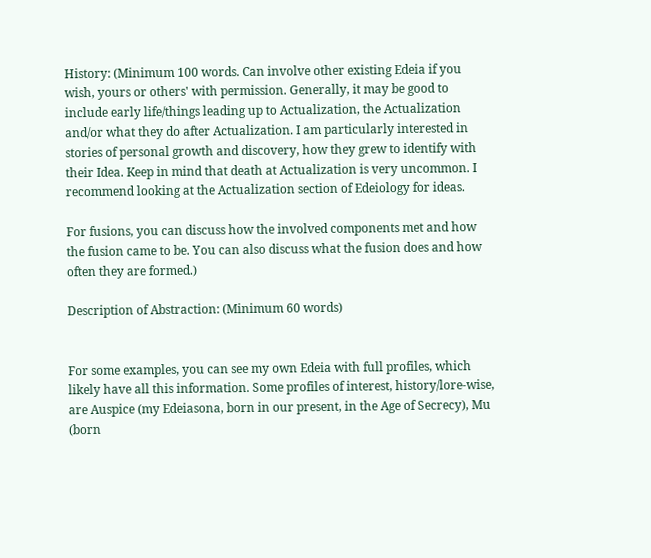History: (Minimum 100 words. Can involve other existing Edeia if you wish, yours or others' with permission. Generally, it may be good to include early life/things leading up to Actualization, the Actualization and/or what they do after Actualization. I am particularly interested in stories of personal growth and discovery, how they grew to identify with their Idea. Keep in mind that death at Actualization is very uncommon. I recommend looking at the Actualization section of Edeiology for ideas.

For fusions, you can discuss how the involved components met and how the fusion came to be. You can also discuss what the fusion does and how often they are formed.)

Description of Abstraction: (Minimum 60 words)


For some examples, you can see my own Edeia with full profiles, which likely have all this information. Some profiles of interest, history/lore-wise, are Auspice (my Edeiasona, born in our present, in the Age of Secrecy), Mu (born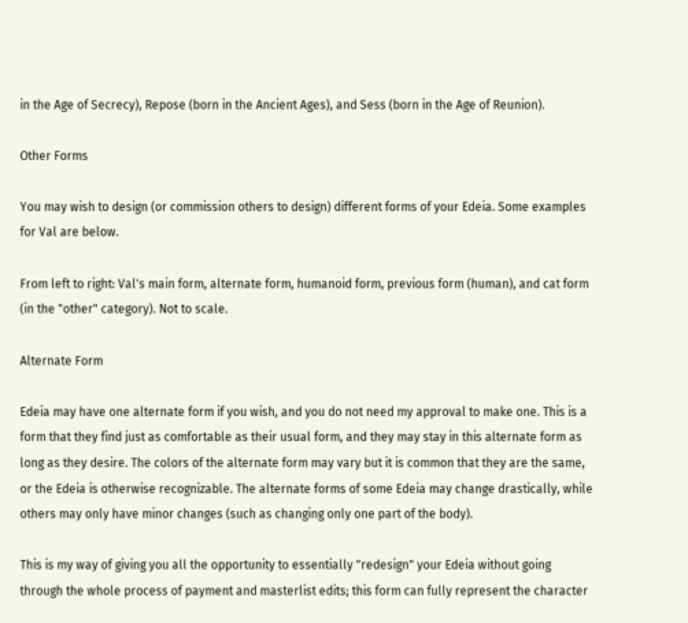in the Age of Secrecy), Repose (born in the Ancient Ages), and Sess (born in the Age of Reunion).

Other Forms

You may wish to design (or commission others to design) different forms of your Edeia. Some examples for Val are below.

From left to right: Val's main form, alternate form, humanoid form, previous form (human), and cat form (in the "other" category). Not to scale.

Alternate Form

Edeia may have one alternate form if you wish, and you do not need my approval to make one. This is a form that they find just as comfortable as their usual form, and they may stay in this alternate form as long as they desire. The colors of the alternate form may vary but it is common that they are the same, or the Edeia is otherwise recognizable. The alternate forms of some Edeia may change drastically, while others may only have minor changes (such as changing only one part of the body).

This is my way of giving you all the opportunity to essentially "redesign" your Edeia without going through the whole process of payment and masterlist edits; this form can fully represent the character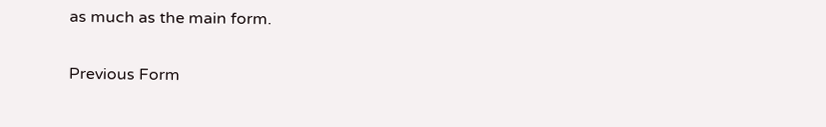as much as the main form.

Previous Form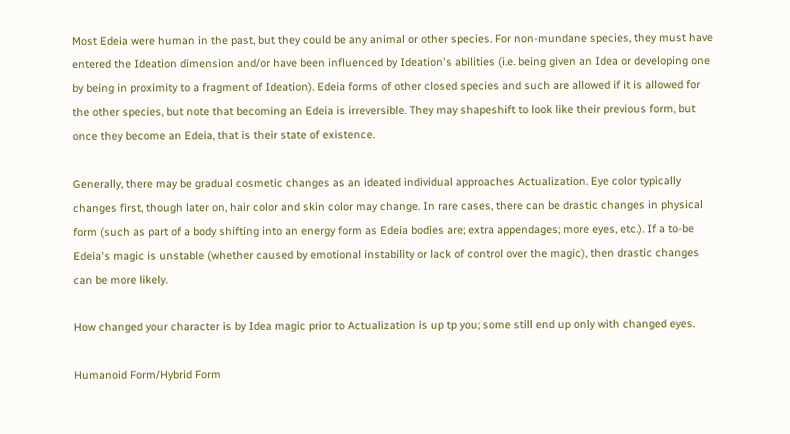Most Edeia were human in the past, but they could be any animal or other species. For non-mundane species, they must have entered the Ideation dimension and/or have been influenced by Ideation's abilities (i.e. being given an Idea or developing one by being in proximity to a fragment of Ideation). Edeia forms of other closed species and such are allowed if it is allowed for the other species, but note that becoming an Edeia is irreversible. They may shapeshift to look like their previous form, but once they become an Edeia, that is their state of existence.

Generally, there may be gradual cosmetic changes as an ideated individual approaches Actualization. Eye color typically changes first, though later on, hair color and skin color may change. In rare cases, there can be drastic changes in physical form (such as part of a body shifting into an energy form as Edeia bodies are; extra appendages; more eyes, etc.). If a to-be Edeia's magic is unstable (whether caused by emotional instability or lack of control over the magic), then drastic changes can be more likely.

How changed your character is by Idea magic prior to Actualization is up tp you; some still end up only with changed eyes.

Humanoid Form/Hybrid Form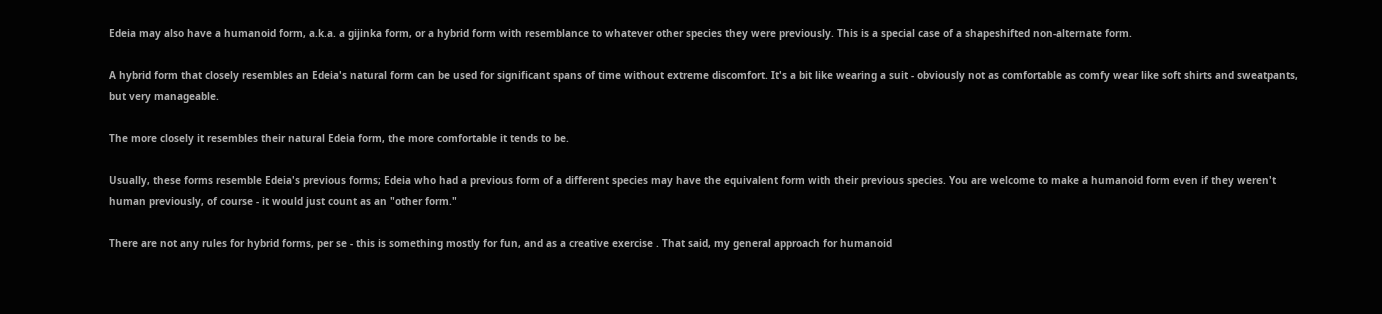Edeia may also have a humanoid form, a.k.a. a gijinka form, or a hybrid form with resemblance to whatever other species they were previously. This is a special case of a shapeshifted non-alternate form.

A hybrid form that closely resembles an Edeia's natural form can be used for significant spans of time without extreme discomfort. It's a bit like wearing a suit - obviously not as comfortable as comfy wear like soft shirts and sweatpants, but very manageable.

The more closely it resembles their natural Edeia form, the more comfortable it tends to be.

Usually, these forms resemble Edeia's previous forms; Edeia who had a previous form of a different species may have the equivalent form with their previous species. You are welcome to make a humanoid form even if they weren't human previously, of course - it would just count as an "other form."

There are not any rules for hybrid forms, per se - this is something mostly for fun, and as a creative exercise . That said, my general approach for humanoid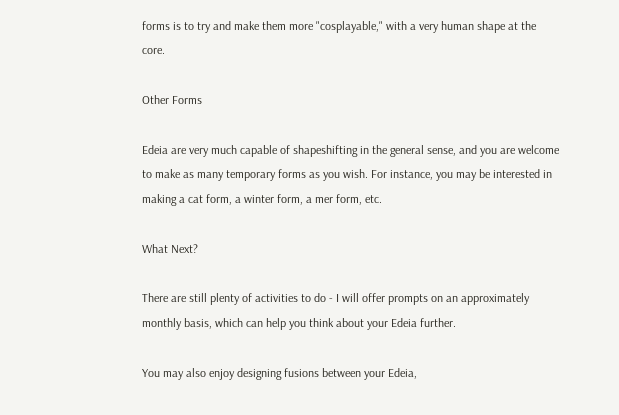forms is to try and make them more "cosplayable," with a very human shape at the core.

Other Forms

Edeia are very much capable of shapeshifting in the general sense, and you are welcome to make as many temporary forms as you wish. For instance, you may be interested in making a cat form, a winter form, a mer form, etc.

What Next?

There are still plenty of activities to do - I will offer prompts on an approximately monthly basis, which can help you think about your Edeia further.

You may also enjoy designing fusions between your Edeia,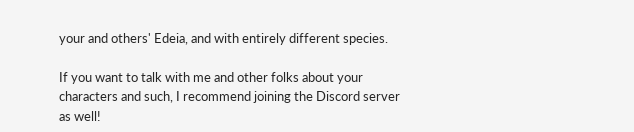your and others' Edeia, and with entirely different species.

If you want to talk with me and other folks about your characters and such, I recommend joining the Discord server as well!